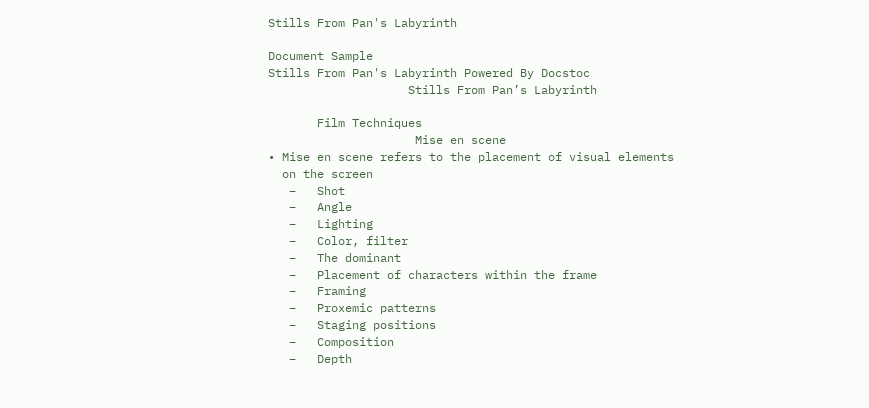Stills From Pan's Labyrinth

Document Sample
Stills From Pan's Labyrinth Powered By Docstoc
                    Stills From Pan’s Labyrinth

       Film Techniques
                     Mise en scene
• Mise en scene refers to the placement of visual elements
  on the screen
   –   Shot
   –   Angle
   –   Lighting
   –   Color, filter
   –   The dominant
   –   Placement of characters within the frame
   –   Framing
   –   Proxemic patterns
   –   Staging positions
   –   Composition
   –   Depth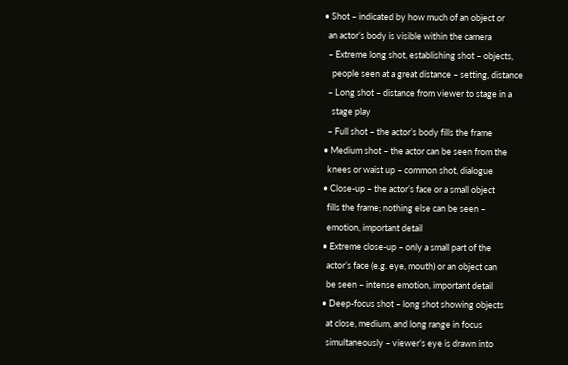• Shot – indicated by how much of an object or
  an actor’s body is visible within the camera
  – Extreme long shot, establishing shot – objects,
    people seen at a great distance – setting, distance
  – Long shot – distance from viewer to stage in a
    stage play
  – Full shot – the actor’s body fills the frame
• Medium shot – the actor can be seen from the
  knees or waist up – common shot, dialogue
• Close-up – the actor’s face or a small object
  fills the frame; nothing else can be seen –
  emotion, important detail
• Extreme close-up – only a small part of the
  actor’s face (e.g. eye, mouth) or an object can
  be seen – intense emotion, important detail
• Deep-focus shot – long shot showing objects
  at close, medium, and long range in focus
  simultaneously – viewer’s eye is drawn into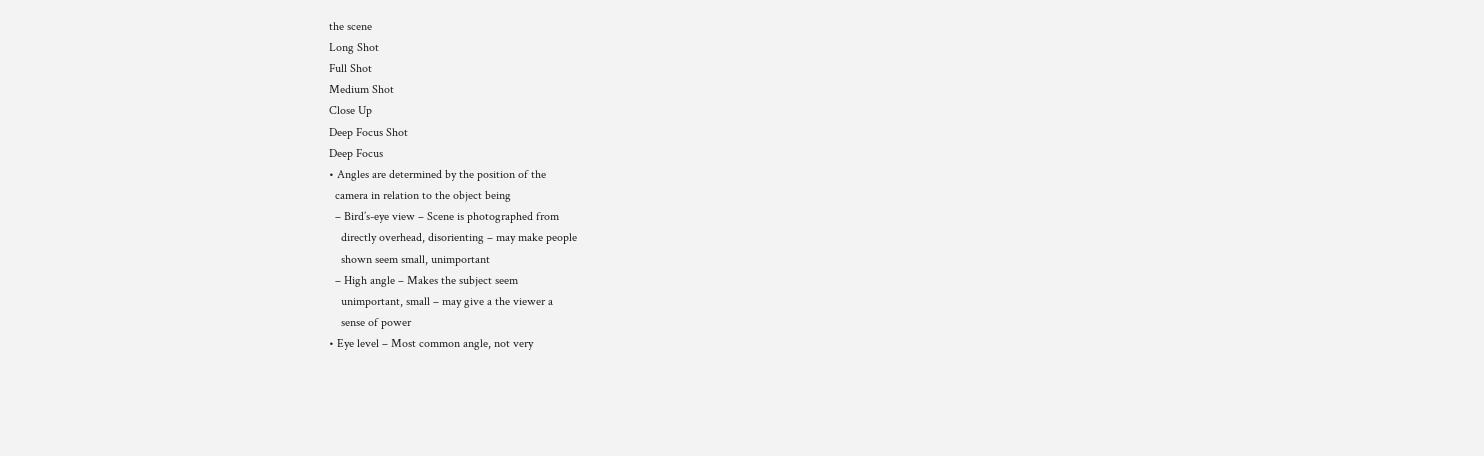the scene
Long Shot
Full Shot
Medium Shot
Close Up
Deep Focus Shot
Deep Focus
• Angles are determined by the position of the
  camera in relation to the object being
  – Bird’s-eye view – Scene is photographed from
    directly overhead, disorienting – may make people
    shown seem small, unimportant
  – High angle – Makes the subject seem
    unimportant, small – may give a the viewer a
    sense of power
• Eye level – Most common angle, not very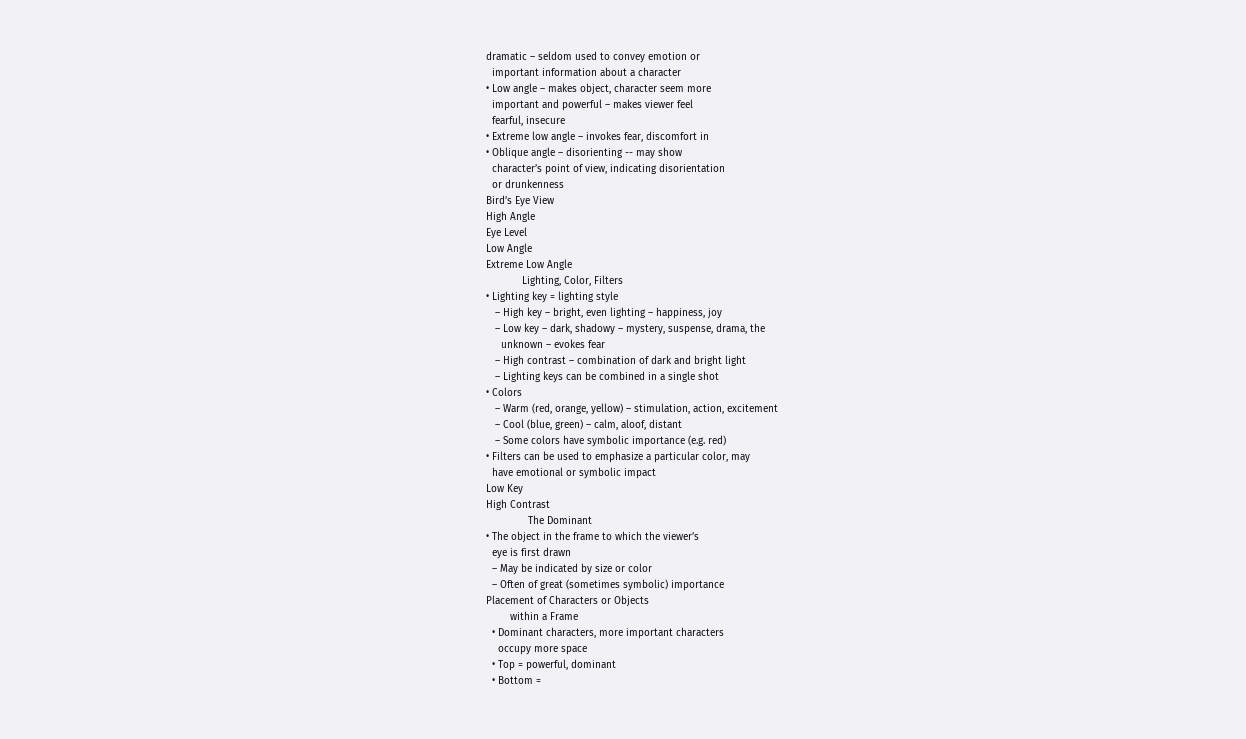dramatic – seldom used to convey emotion or
  important information about a character
• Low angle – makes object, character seem more
  important and powerful – makes viewer feel
  fearful, insecure
• Extreme low angle – invokes fear, discomfort in
• Oblique angle – disorienting -- may show
  character’s point of view, indicating disorientation
  or drunkenness
Bird’s Eye View
High Angle
Eye Level
Low Angle
Extreme Low Angle
            Lighting, Color, Filters
• Lighting key = lighting style
   – High key – bright, even lighting – happiness, joy
   – Low key – dark, shadowy – mystery, suspense, drama, the
     unknown – evokes fear
   – High contrast – combination of dark and bright light
   – Lighting keys can be combined in a single shot
• Colors
   – Warm (red, orange, yellow) – stimulation, action, excitement
   – Cool (blue, green) – calm, aloof, distant
   – Some colors have symbolic importance (e.g. red)
• Filters can be used to emphasize a particular color, may
  have emotional or symbolic impact
Low Key
High Contrast
              The Dominant
• The object in the frame to which the viewer’s
  eye is first drawn
  – May be indicated by size or color
  – Often of great (sometimes symbolic) importance
Placement of Characters or Objects
        within a Frame
  • Dominant characters, more important characters
    occupy more space
  • Top = powerful, dominant
  • Bottom =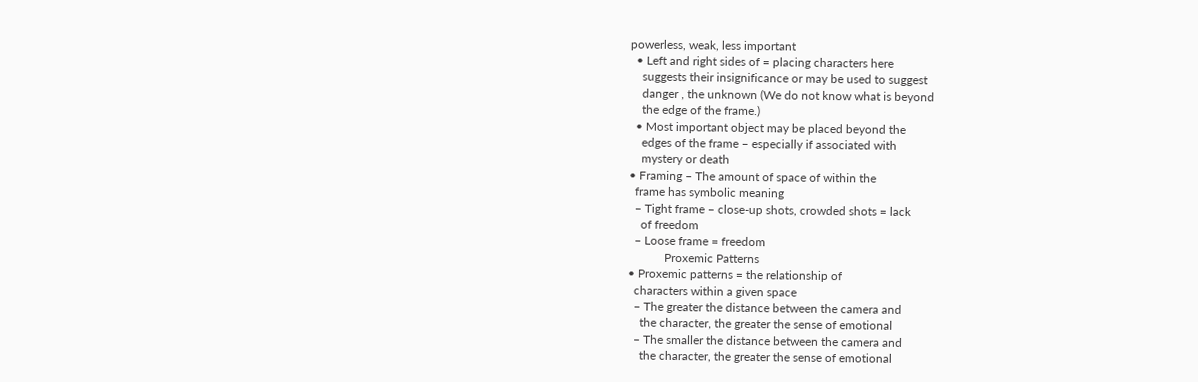powerless, weak, less important
  • Left and right sides of = placing characters here
    suggests their insignificance or may be used to suggest
    danger , the unknown (We do not know what is beyond
    the edge of the frame.)
  • Most important object may be placed beyond the
    edges of the frame – especially if associated with
    mystery or death
• Framing – The amount of space of within the
  frame has symbolic meaning
  – Tight frame – close-up shots, crowded shots = lack
    of freedom
  – Loose frame = freedom
            Proxemic Patterns
• Proxemic patterns = the relationship of
  characters within a given space
  – The greater the distance between the camera and
    the character, the greater the sense of emotional
  – The smaller the distance between the camera and
    the character, the greater the sense of emotional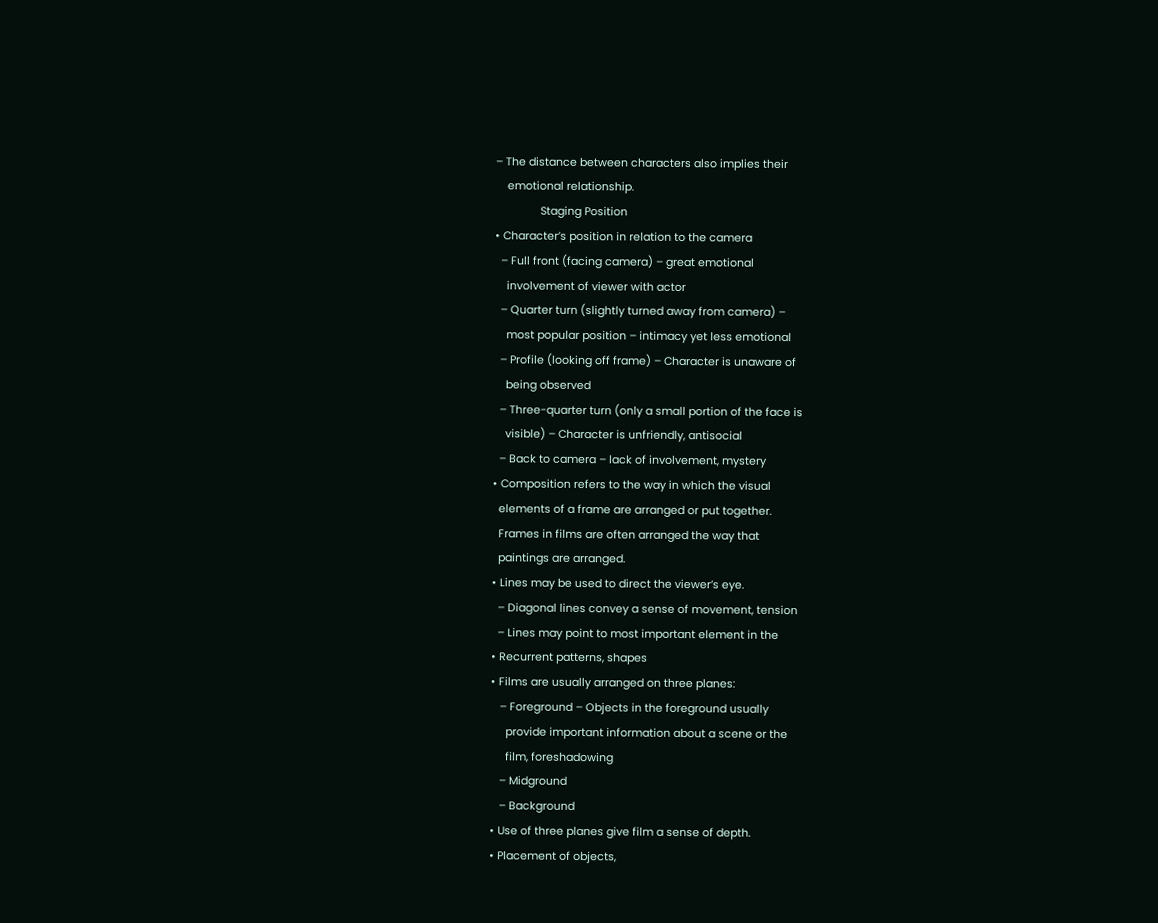– The distance between characters also implies their
    emotional relationship.
               Staging Position
• Character’s position in relation to the camera
  – Full front (facing camera) – great emotional
    involvement of viewer with actor
  – Quarter turn (slightly turned away from camera) –
    most popular position – intimacy yet less emotional
  – Profile (looking off frame) – Character is unaware of
    being observed
  – Three-quarter turn (only a small portion of the face is
    visible) – Character is unfriendly, antisocial
  – Back to camera – lack of involvement, mystery
• Composition refers to the way in which the visual
  elements of a frame are arranged or put together.
  Frames in films are often arranged the way that
  paintings are arranged.
• Lines may be used to direct the viewer’s eye.
  – Diagonal lines convey a sense of movement, tension
  – Lines may point to most important element in the
• Recurrent patterns, shapes
• Films are usually arranged on three planes:
   – Foreground – Objects in the foreground usually
     provide important information about a scene or the
     film, foreshadowing
   – Midground
   – Background
• Use of three planes give film a sense of depth.
• Placement of objects,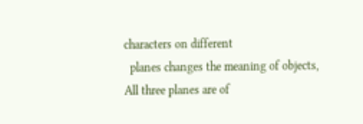characters on different
  planes changes the meaning of objects,
All three planes are of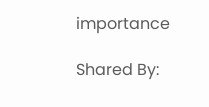importance

Shared By: